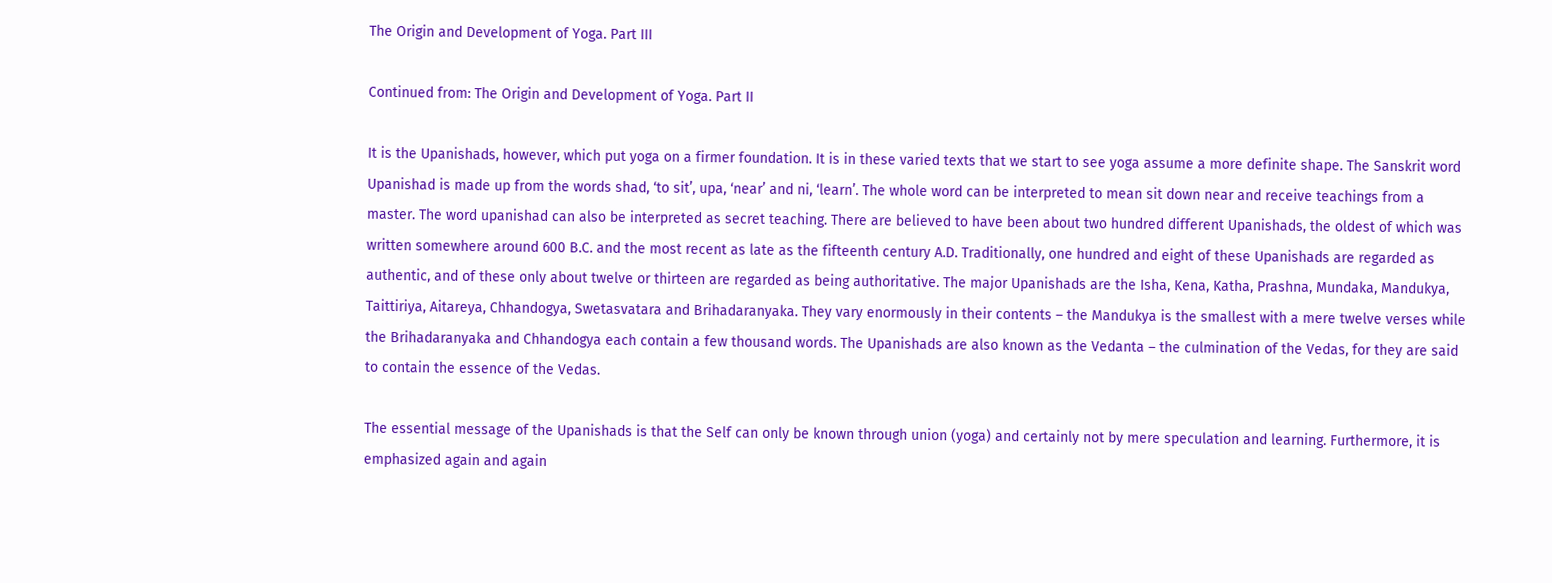The Origin and Development of Yoga. Part III

Continued from: The Origin and Development of Yoga. Part II

It is the Upanishads, however, which put yoga on a firmer foundation. It is in these varied texts that we start to see yoga assume a more definite shape. The Sanskrit word Upanishad is made up from the words shad, ‘to sit’, upa, ‘near’ and ni, ‘learn’. The whole word can be interpreted to mean sit down near and receive teachings from a master. The word upanishad can also be interpreted as secret teaching. There are believed to have been about two hundred different Upanishads, the oldest of which was written somewhere around 600 B.C. and the most recent as late as the fifteenth century A.D. Traditionally, one hundred and eight of these Upanishads are regarded as authentic, and of these only about twelve or thirteen are regarded as being authoritative. The major Upanishads are the Isha, Kena, Katha, Prashna, Mundaka, Mandukya, Taittiriya, Aitareya, Chhandogya, Swetasvatara and Brihadaranyaka. They vary enormously in their contents – the Mandukya is the smallest with a mere twelve verses while the Brihadaranyaka and Chhandogya each contain a few thousand words. The Upanishads are also known as the Vedanta – the culmination of the Vedas, for they are said to contain the essence of the Vedas.

The essential message of the Upanishads is that the Self can only be known through union (yoga) and certainly not by mere speculation and learning. Furthermore, it is emphasized again and again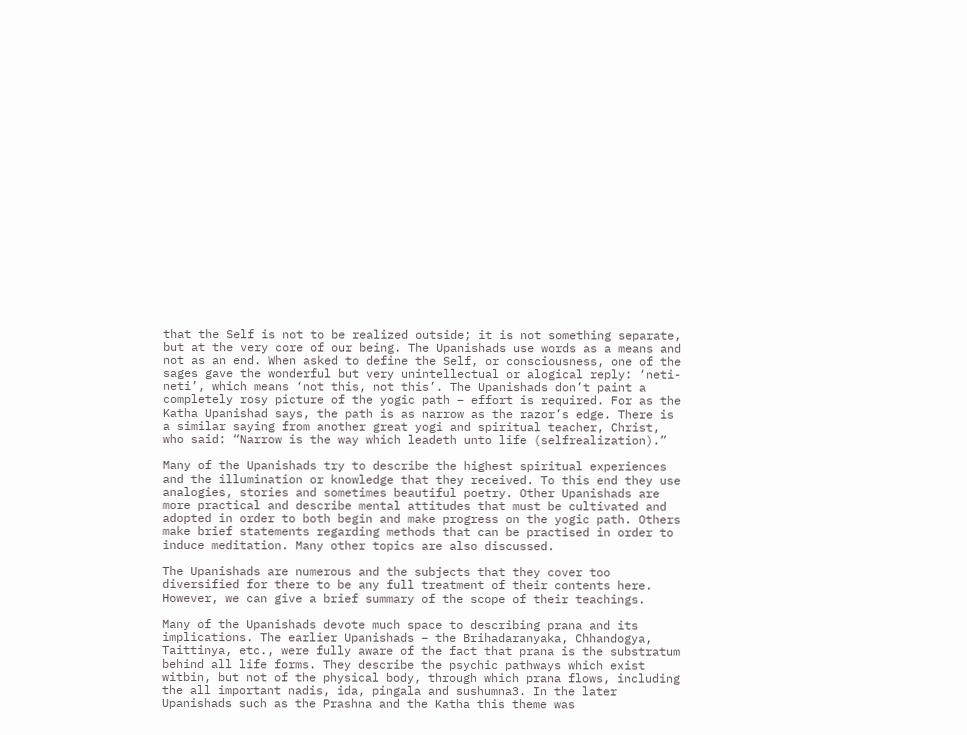that the Self is not to be realized outside; it is not something separate, but at the very core of our being. The Upanishads use words as a means and not as an end. When asked to define the Self, or consciousness, one of the sages gave the wonderful but very unintellectual or alogical reply: ‘neti-neti’, which means ‘not this, not this’. The Upanishads don’t paint a completely rosy picture of the yogic path – effort is required. For as the Katha Upanishad says, the path is as narrow as the razor’s edge. There is a similar saying from another great yogi and spiritual teacher, Christ, who said: “Narrow is the way which leadeth unto life (selfrealization).”

Many of the Upanishads try to describe the highest spiritual experiences and the illumination or knowledge that they received. To this end they use analogies, stories and sometimes beautiful poetry. Other Upanishads are more practical and describe mental attitudes that must be cultivated and adopted in order to both begin and make progress on the yogic path. Others make brief statements regarding methods that can be practised in order to induce meditation. Many other topics are also discussed.

The Upanishads are numerous and the subjects that they cover too diversified for there to be any full treatment of their contents here. However, we can give a brief summary of the scope of their teachings.

Many of the Upanishads devote much space to describing prana and its implications. The earlier Upanishads – the Brihadaranyaka, Chhandogya, Taittinya, etc., were fully aware of the fact that prana is the substratum behind all life forms. They describe the psychic pathways which exist witbin, but not of the physical body, through which prana flows, including the all important nadis, ida, pingala and sushumna3. In the later Upanishads such as the Prashna and the Katha this theme was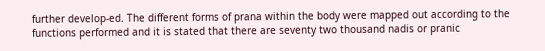further develop-ed. The different forms of prana within the body were mapped out according to the functions performed and it is stated that there are seventy two thousand nadis or pranic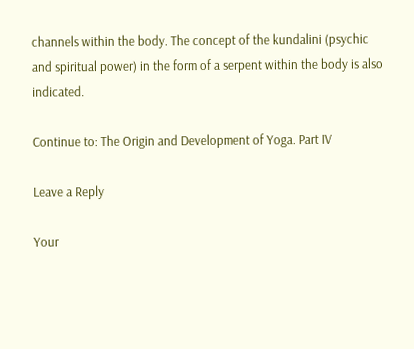channels within the body. The concept of the kundalini (psychic and spiritual power) in the form of a serpent within the body is also indicated.

Continue to: The Origin and Development of Yoga. Part IV

Leave a Reply

Your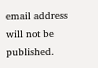email address will not be published.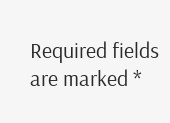Required fields are marked *